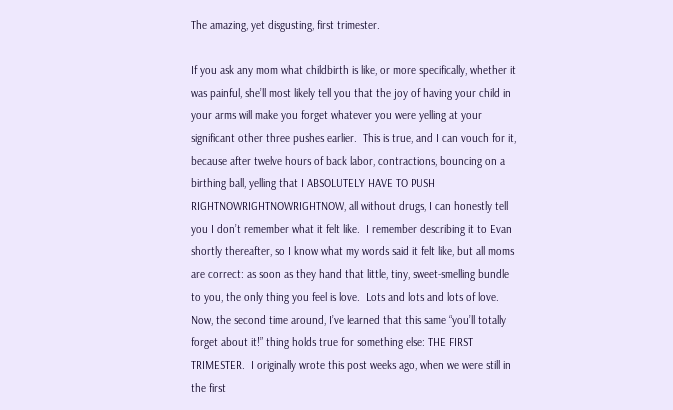The amazing, yet disgusting, first trimester.

If you ask any mom what childbirth is like, or more specifically, whether it was painful, she’ll most likely tell you that the joy of having your child in your arms will make you forget whatever you were yelling at your significant other three pushes earlier.  This is true, and I can vouch for it, because after twelve hours of back labor, contractions, bouncing on a birthing ball, yelling that I ABSOLUTELY HAVE TO PUSH RIGHTNOWRIGHTNOWRIGHTNOW, all without drugs, I can honestly tell you I don’t remember what it felt like.  I remember describing it to Evan shortly thereafter, so I know what my words said it felt like, but all moms are correct: as soon as they hand that little, tiny, sweet-smelling bundle to you, the only thing you feel is love.  Lots and lots and lots of love.
Now, the second time around, I’ve learned that this same “you’ll totally forget about it!” thing holds true for something else: THE FIRST TRIMESTER.  I originally wrote this post weeks ago, when we were still in the first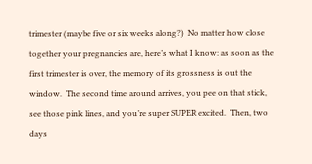trimester (maybe five or six weeks along?)  No matter how close together your pregnancies are, here’s what I know: as soon as the first trimester is over, the memory of its grossness is out the window.  The second time around arrives, you pee on that stick, see those pink lines, and you’re super SUPER excited.  Then, two days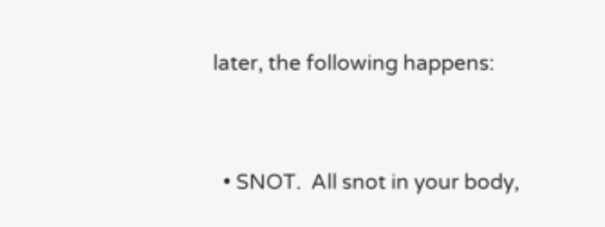later, the following happens:


  • SNOT.  All snot in your body,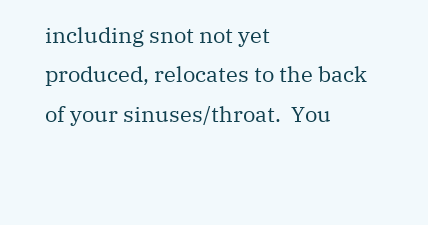including snot not yet produced, relocates to the back of your sinuses/throat.  You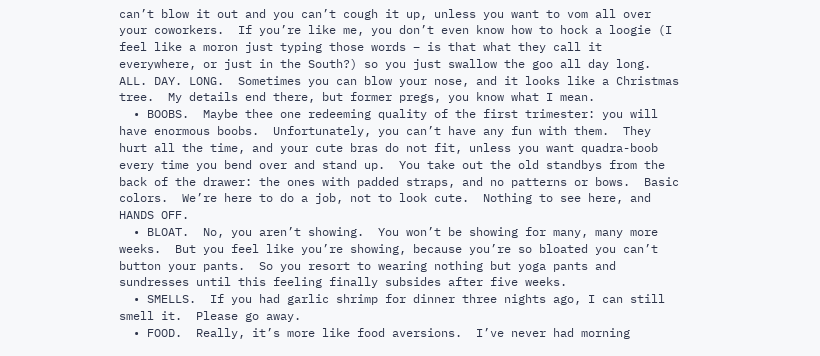can’t blow it out and you can’t cough it up, unless you want to vom all over your coworkers.  If you’re like me, you don’t even know how to hock a loogie (I feel like a moron just typing those words – is that what they call it everywhere, or just in the South?) so you just swallow the goo all day long.  ALL. DAY. LONG.  Sometimes you can blow your nose, and it looks like a Christmas tree.  My details end there, but former pregs, you know what I mean.
  • BOOBS.  Maybe thee one redeeming quality of the first trimester: you will have enormous boobs.  Unfortunately, you can’t have any fun with them.  They hurt all the time, and your cute bras do not fit, unless you want quadra-boob every time you bend over and stand up.  You take out the old standbys from the back of the drawer: the ones with padded straps, and no patterns or bows.  Basic colors.  We’re here to do a job, not to look cute.  Nothing to see here, and HANDS OFF.
  • BLOAT.  No, you aren’t showing.  You won’t be showing for many, many more weeks.  But you feel like you’re showing, because you’re so bloated you can’t button your pants.  So you resort to wearing nothing but yoga pants and sundresses until this feeling finally subsides after five weeks.
  • SMELLS.  If you had garlic shrimp for dinner three nights ago, I can still smell it.  Please go away.
  • FOOD.  Really, it’s more like food aversions.  I’ve never had morning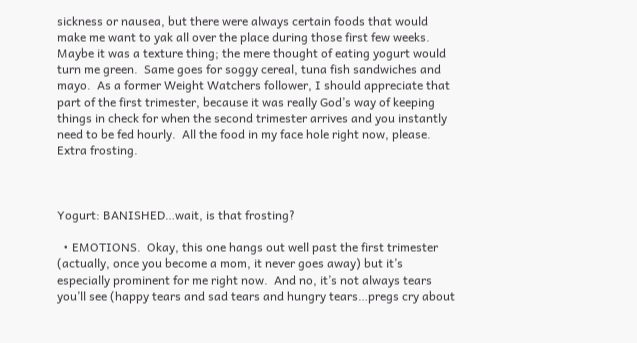sickness or nausea, but there were always certain foods that would make me want to yak all over the place during those first few weeks.  Maybe it was a texture thing; the mere thought of eating yogurt would turn me green.  Same goes for soggy cereal, tuna fish sandwiches and mayo.  As a former Weight Watchers follower, I should appreciate that part of the first trimester, because it was really God’s way of keeping things in check for when the second trimester arrives and you instantly need to be fed hourly.  All the food in my face hole right now, please.  Extra frosting.



Yogurt: BANISHED…wait, is that frosting?

  • EMOTIONS.  Okay, this one hangs out well past the first trimester (actually, once you become a mom, it never goes away) but it’s especially prominent for me right now.  And no, it’s not always tears you’ll see (happy tears and sad tears and hungry tears…pregs cry about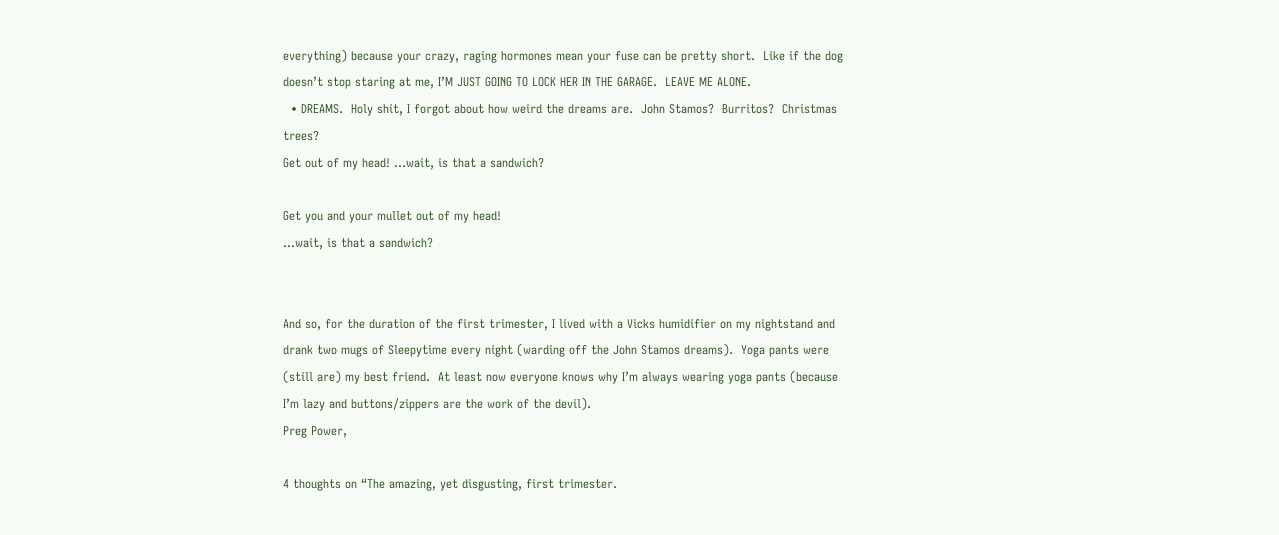everything) because your crazy, raging hormones mean your fuse can be pretty short.  Like if the dog doesn’t stop staring at me, I’M JUST GOING TO LOCK HER IN THE GARAGE.  LEAVE ME ALONE.
  • DREAMS.  Holy shit, I forgot about how weird the dreams are.  John Stamos?  Burritos?  Christmas trees?
Get out of my head! ...wait, is that a sandwich?

Get you and your mullet out of my head!
…wait, is that a sandwich?


And so, for the duration of the first trimester, I lived with a Vicks humidifier on my nightstand and drank two mugs of Sleepytime every night (warding off the John Stamos dreams).  Yoga pants were (still are) my best friend.  At least now everyone knows why I’m always wearing yoga pants (because I’m lazy and buttons/zippers are the work of the devil).
Preg Power,

4 thoughts on “The amazing, yet disgusting, first trimester.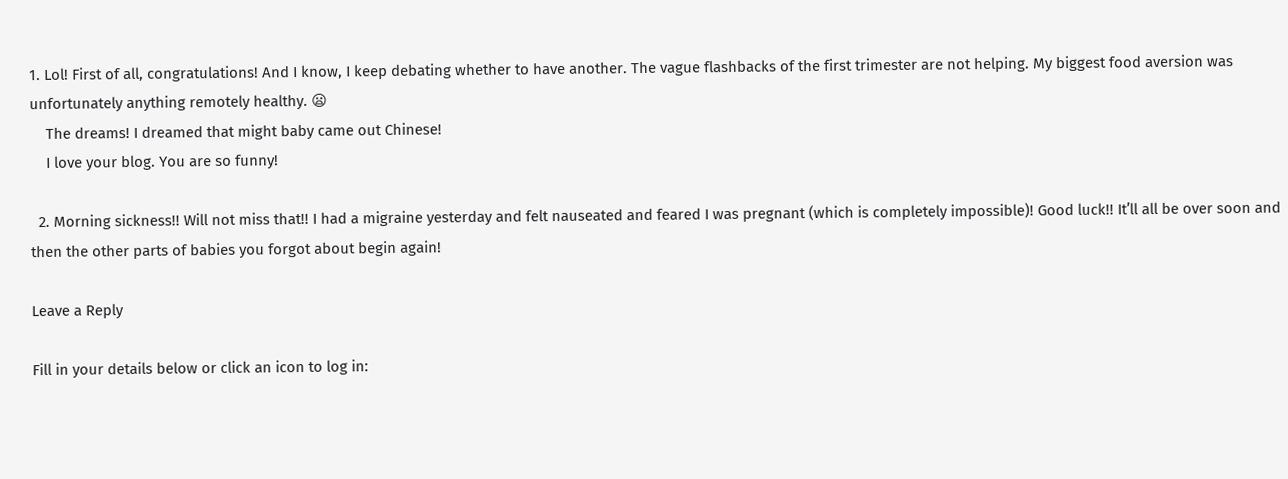1. Lol! First of all, congratulations! And I know, I keep debating whether to have another. The vague flashbacks of the first trimester are not helping. My biggest food aversion was unfortunately anything remotely healthy. 😦
    The dreams! I dreamed that might baby came out Chinese!
    I love your blog. You are so funny!

  2. Morning sickness!! Will not miss that!! I had a migraine yesterday and felt nauseated and feared I was pregnant (which is completely impossible)! Good luck!! It’ll all be over soon and then the other parts of babies you forgot about begin again!

Leave a Reply

Fill in your details below or click an icon to log in: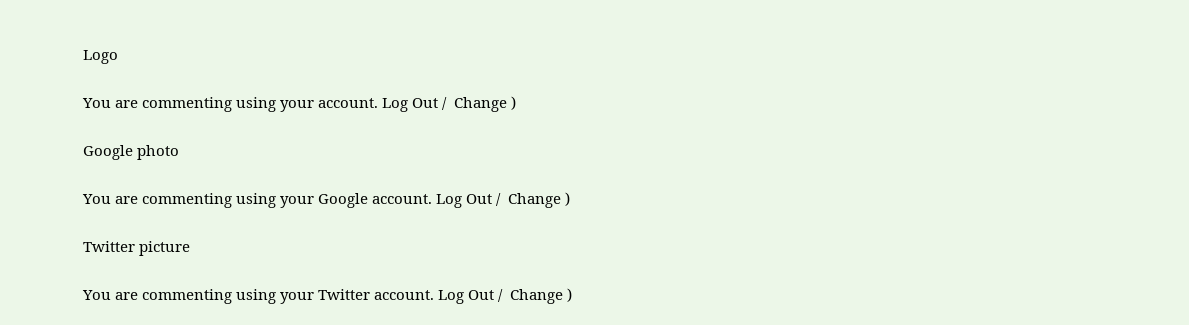Logo

You are commenting using your account. Log Out /  Change )

Google photo

You are commenting using your Google account. Log Out /  Change )

Twitter picture

You are commenting using your Twitter account. Log Out /  Change )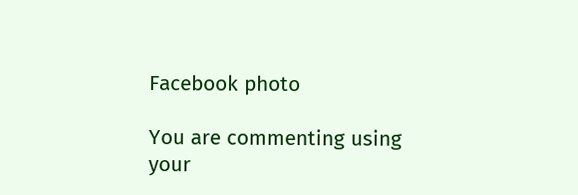Facebook photo

You are commenting using your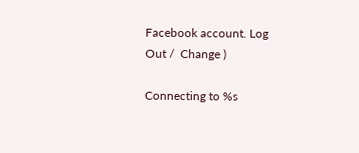Facebook account. Log Out /  Change )

Connecting to %s